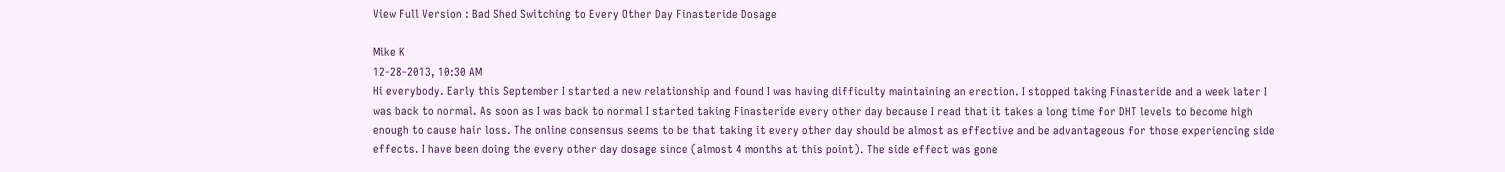View Full Version : Bad Shed Switching to Every Other Day Finasteride Dosage

Mike K
12-28-2013, 10:30 AM
Hi everybody. Early this September I started a new relationship and found I was having difficulty maintaining an erection. I stopped taking Finasteride and a week later I was back to normal. As soon as I was back to normal I started taking Finasteride every other day because I read that it takes a long time for DHT levels to become high enough to cause hair loss. The online consensus seems to be that taking it every other day should be almost as effective and be advantageous for those experiencing side effects. I have been doing the every other day dosage since (almost 4 months at this point). The side effect was gone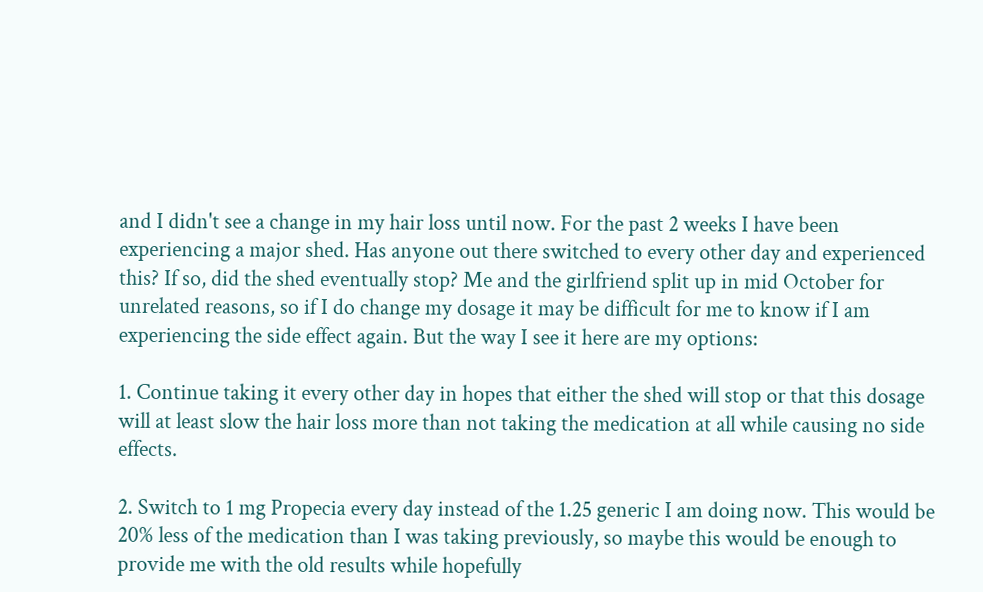and I didn't see a change in my hair loss until now. For the past 2 weeks I have been experiencing a major shed. Has anyone out there switched to every other day and experienced this? If so, did the shed eventually stop? Me and the girlfriend split up in mid October for unrelated reasons, so if I do change my dosage it may be difficult for me to know if I am experiencing the side effect again. But the way I see it here are my options:

1. Continue taking it every other day in hopes that either the shed will stop or that this dosage will at least slow the hair loss more than not taking the medication at all while causing no side effects.

2. Switch to 1 mg Propecia every day instead of the 1.25 generic I am doing now. This would be 20% less of the medication than I was taking previously, so maybe this would be enough to provide me with the old results while hopefully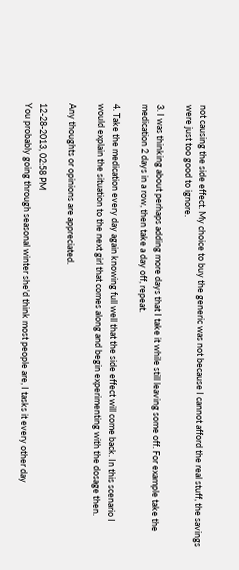not causing the side effect. My choice to buy the generic was not because I cannot afford the real stuff, the savings were just too good to ignore.

3. I was thinking about perhaps adding more days that I take it while still leaving some off. For example take the medication 2 days in a row, then take a day off, repeat.

4. Take the medication every day again knowing full well that the side effect will come back. In this scenario I would explain the situation to the next girl that comes along and begin experimenting with the dosage then.

Any thoughts or opinions are appreciated.

12-28-2013, 02:58 PM
You probably going through seasonal winter she'd think most people are, I tasks it every other day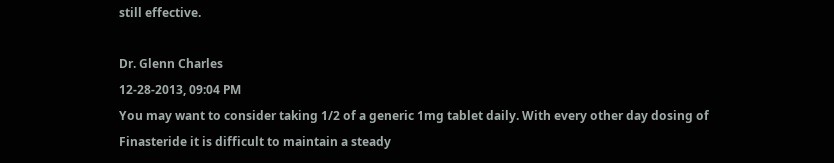still effective.

Dr. Glenn Charles
12-28-2013, 09:04 PM
You may want to consider taking 1/2 of a generic 1mg tablet daily. With every other day dosing of Finasteride it is difficult to maintain a steady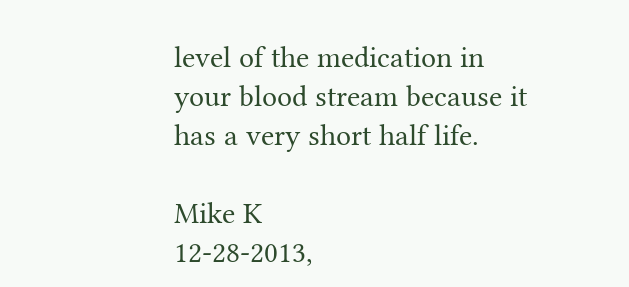level of the medication in your blood stream because it has a very short half life.

Mike K
12-28-2013,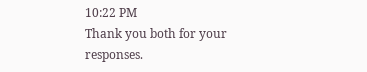10:22 PM
Thank you both for your responses.